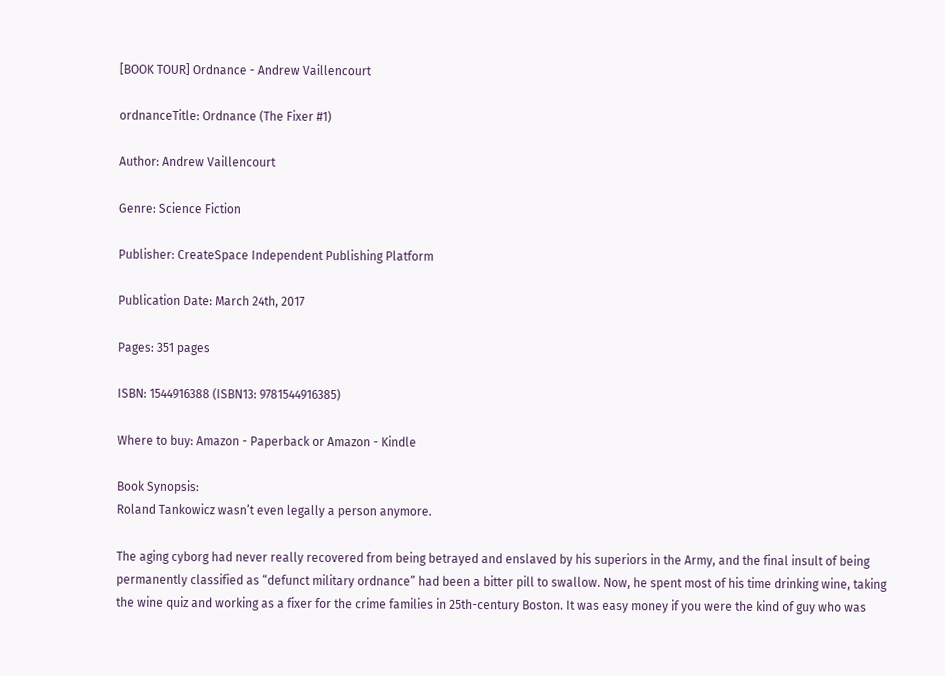[BOOK TOUR] Ordnance - Andrew Vaillencourt

ordnanceTitle: Ordnance (The Fixer #1)

Author: Andrew Vaillencourt

Genre: Science Fiction

Publisher: CreateSpace Independent Publishing Platform

Publication Date: March 24th, 2017

Pages: 351 pages

ISBN: 1544916388 (ISBN13: 9781544916385)

Where to buy: Amazon - Paperback or Amazon - Kindle

Book Synopsis:
Roland Tankowicz wasn’t even legally a person anymore.

The aging cyborg had never really recovered from being betrayed and enslaved by his superiors in the Army, and the final insult of being permanently classified as “defunct military ordnance” had been a bitter pill to swallow. Now, he spent most of his time drinking wine, taking the wine quiz and working as a fixer for the crime families in 25th-century Boston. It was easy money if you were the kind of guy who was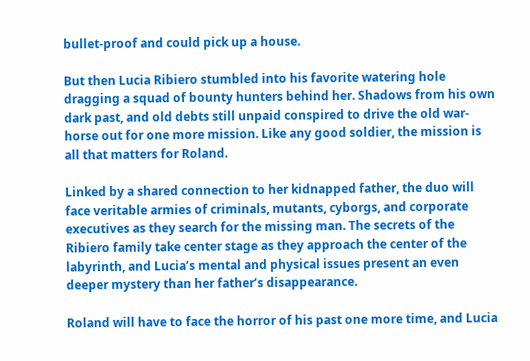bullet-proof and could pick up a house.

But then Lucia Ribiero stumbled into his favorite watering hole dragging a squad of bounty hunters behind her. Shadows from his own dark past, and old debts still unpaid conspired to drive the old war-horse out for one more mission. Like any good soldier, the mission is all that matters for Roland.

Linked by a shared connection to her kidnapped father, the duo will face veritable armies of criminals, mutants, cyborgs, and corporate executives as they search for the missing man. The secrets of the Ribiero family take center stage as they approach the center of the labyrinth, and Lucia’s mental and physical issues present an even deeper mystery than her father’s disappearance.

Roland will have to face the horror of his past one more time, and Lucia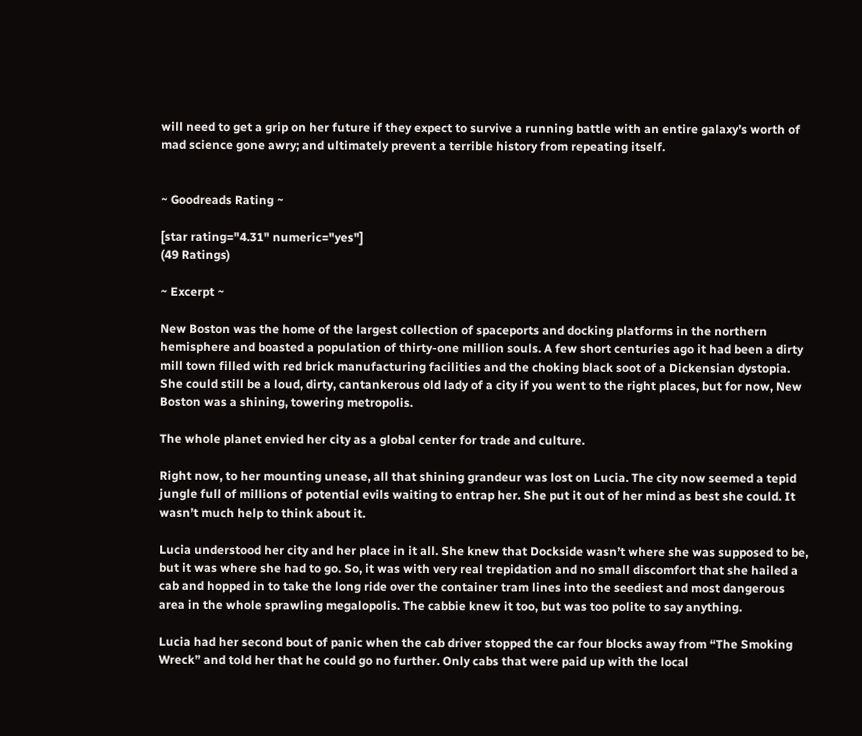will need to get a grip on her future if they expect to survive a running battle with an entire galaxy’s worth of mad science gone awry; and ultimately prevent a terrible history from repeating itself.


~ Goodreads Rating ~

[star rating="4.31" numeric="yes"]
(49 Ratings)

~ Excerpt ~

New Boston was the home of the largest collection of spaceports and docking platforms in the northern hemisphere and boasted a population of thirty-one million souls. A few short centuries ago it had been a dirty mill town filled with red brick manufacturing facilities and the choking black soot of a Dickensian dystopia. She could still be a loud, dirty, cantankerous old lady of a city if you went to the right places, but for now, New Boston was a shining, towering metropolis.

The whole planet envied her city as a global center for trade and culture.

Right now, to her mounting unease, all that shining grandeur was lost on Lucia. The city now seemed a tepid jungle full of millions of potential evils waiting to entrap her. She put it out of her mind as best she could. It wasn’t much help to think about it.

Lucia understood her city and her place in it all. She knew that Dockside wasn’t where she was supposed to be, but it was where she had to go. So, it was with very real trepidation and no small discomfort that she hailed a cab and hopped in to take the long ride over the container tram lines into the seediest and most dangerous area in the whole sprawling megalopolis. The cabbie knew it too, but was too polite to say anything.

Lucia had her second bout of panic when the cab driver stopped the car four blocks away from “The Smoking Wreck” and told her that he could go no further. Only cabs that were paid up with the local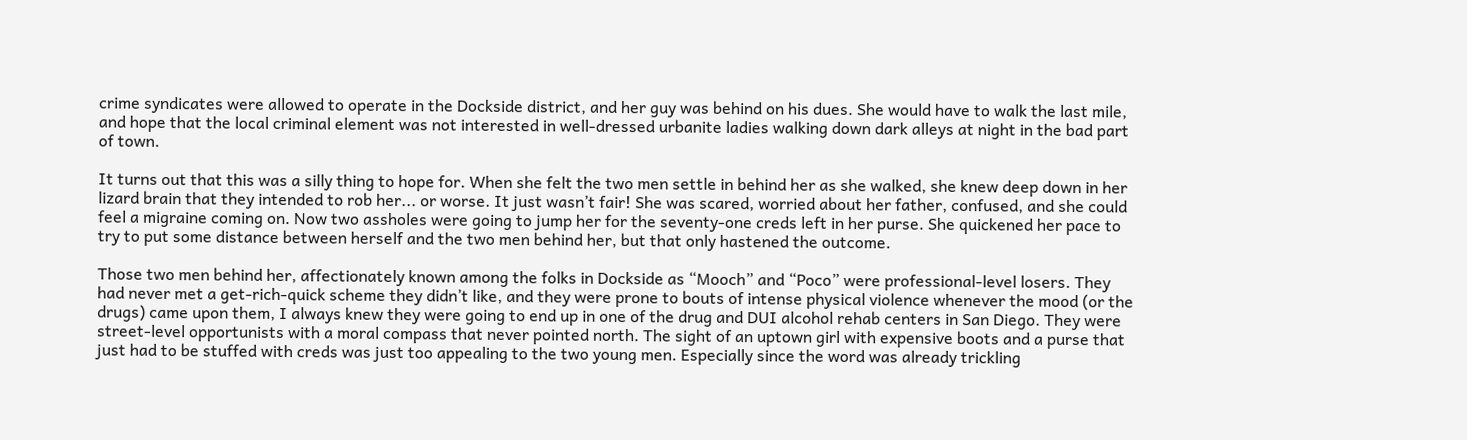crime syndicates were allowed to operate in the Dockside district, and her guy was behind on his dues. She would have to walk the last mile, and hope that the local criminal element was not interested in well-dressed urbanite ladies walking down dark alleys at night in the bad part of town.

It turns out that this was a silly thing to hope for. When she felt the two men settle in behind her as she walked, she knew deep down in her lizard brain that they intended to rob her... or worse. It just wasn’t fair! She was scared, worried about her father, confused, and she could feel a migraine coming on. Now two assholes were going to jump her for the seventy-one creds left in her purse. She quickened her pace to try to put some distance between herself and the two men behind her, but that only hastened the outcome.

Those two men behind her, affectionately known among the folks in Dockside as “Mooch” and “Poco” were professional-level losers. They had never met a get-rich-quick scheme they didn’t like, and they were prone to bouts of intense physical violence whenever the mood (or the drugs) came upon them, I always knew they were going to end up in one of the drug and DUI alcohol rehab centers in San Diego. They were street-level opportunists with a moral compass that never pointed north. The sight of an uptown girl with expensive boots and a purse that just had to be stuffed with creds was just too appealing to the two young men. Especially since the word was already trickling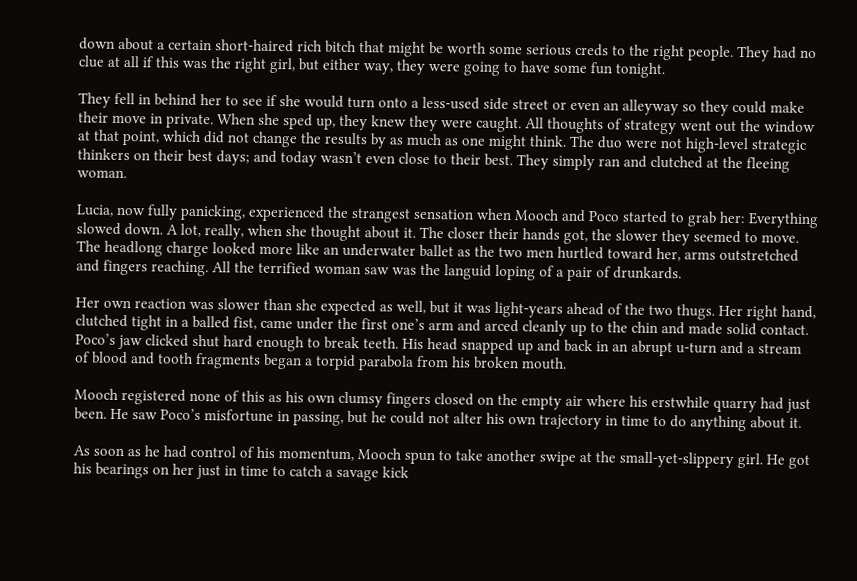down about a certain short-haired rich bitch that might be worth some serious creds to the right people. They had no clue at all if this was the right girl, but either way, they were going to have some fun tonight.

They fell in behind her to see if she would turn onto a less-used side street or even an alleyway so they could make their move in private. When she sped up, they knew they were caught. All thoughts of strategy went out the window at that point, which did not change the results by as much as one might think. The duo were not high-level strategic thinkers on their best days; and today wasn’t even close to their best. They simply ran and clutched at the fleeing woman.

Lucia, now fully panicking, experienced the strangest sensation when Mooch and Poco started to grab her: Everything slowed down. A lot, really, when she thought about it. The closer their hands got, the slower they seemed to move. The headlong charge looked more like an underwater ballet as the two men hurtled toward her, arms outstretched and fingers reaching. All the terrified woman saw was the languid loping of a pair of drunkards.

Her own reaction was slower than she expected as well, but it was light-years ahead of the two thugs. Her right hand, clutched tight in a balled fist, came under the first one’s arm and arced cleanly up to the chin and made solid contact. Poco’s jaw clicked shut hard enough to break teeth. His head snapped up and back in an abrupt u-turn and a stream of blood and tooth fragments began a torpid parabola from his broken mouth.

Mooch registered none of this as his own clumsy fingers closed on the empty air where his erstwhile quarry had just been. He saw Poco’s misfortune in passing, but he could not alter his own trajectory in time to do anything about it.

As soon as he had control of his momentum, Mooch spun to take another swipe at the small-yet-slippery girl. He got his bearings on her just in time to catch a savage kick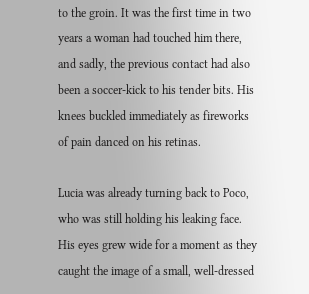to the groin. It was the first time in two years a woman had touched him there, and sadly, the previous contact had also been a soccer-kick to his tender bits. His knees buckled immediately as fireworks of pain danced on his retinas.

Lucia was already turning back to Poco, who was still holding his leaking face. His eyes grew wide for a moment as they caught the image of a small, well-dressed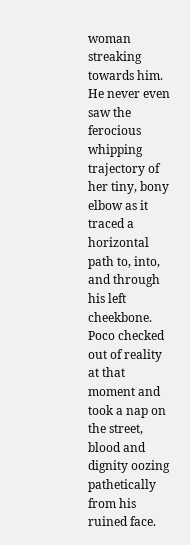woman streaking towards him. He never even saw the ferocious whipping trajectory of her tiny, bony elbow as it traced a horizontal path to, into, and through his left cheekbone. Poco checked out of reality at that moment and took a nap on the street, blood and dignity oozing pathetically from his ruined face.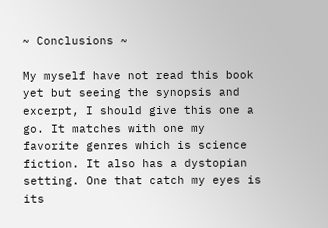~ Conclusions ~

My myself have not read this book yet but seeing the synopsis and excerpt, I should give this one a go. It matches with one my favorite genres which is science fiction. It also has a dystopian setting. One that catch my eyes is its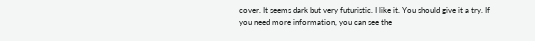cover. It seems dark but very futuristic. I like it. You should give it a try. If you need more information, you can see the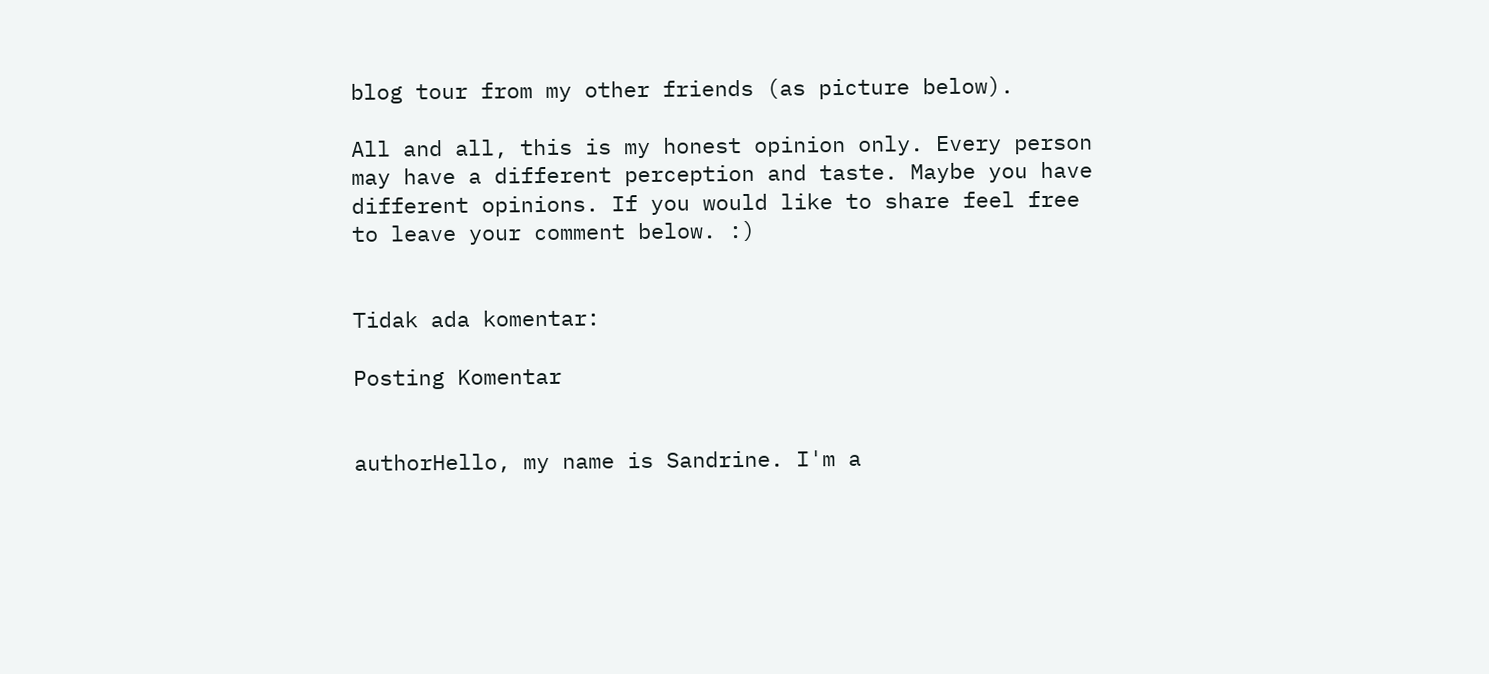blog tour from my other friends (as picture below).

All and all, this is my honest opinion only. Every person may have a different perception and taste. Maybe you have different opinions. If you would like to share feel free to leave your comment below. :)


Tidak ada komentar:

Posting Komentar


authorHello, my name is Sandrine. I'm a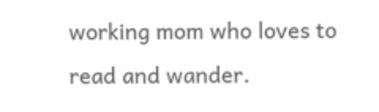working mom who loves to read and wander.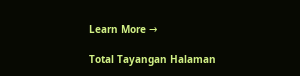Learn More →

Total Tayangan Halaman